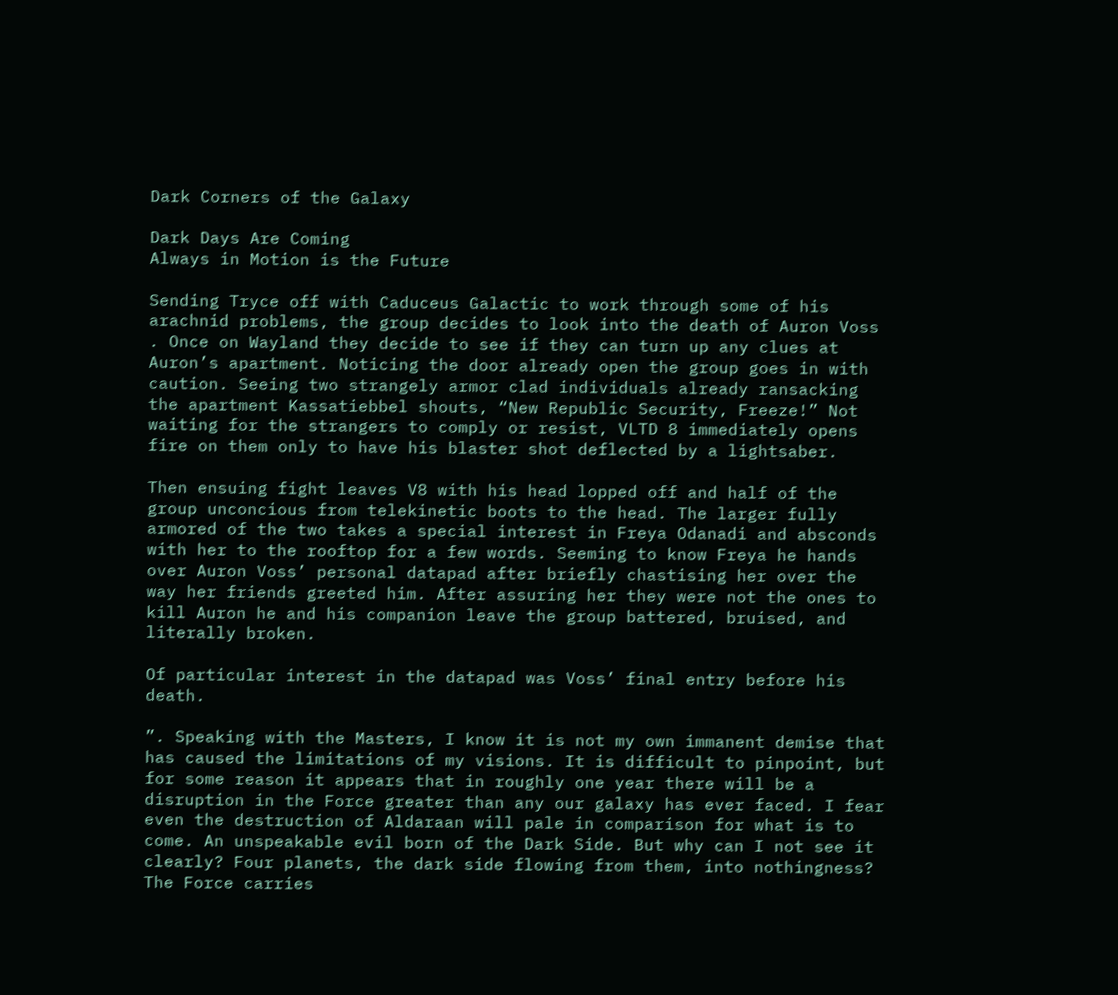Dark Corners of the Galaxy

Dark Days Are Coming
Always in Motion is the Future

Sending Tryce off with Caduceus Galactic to work through some of his arachnid problems, the group decides to look into the death of Auron Voss . Once on Wayland they decide to see if they can turn up any clues at Auron’s apartment. Noticing the door already open the group goes in with caution. Seeing two strangely armor clad individuals already ransacking the apartment Kassatiebbel shouts, “New Republic Security, Freeze!” Not waiting for the strangers to comply or resist, VLTD 8 immediately opens fire on them only to have his blaster shot deflected by a lightsaber.

Then ensuing fight leaves V8 with his head lopped off and half of the group unconcious from telekinetic boots to the head. The larger fully armored of the two takes a special interest in Freya Odanadi and absconds with her to the rooftop for a few words. Seeming to know Freya he hands over Auron Voss’ personal datapad after briefly chastising her over the way her friends greeted him. After assuring her they were not the ones to kill Auron he and his companion leave the group battered, bruised, and literally broken.

Of particular interest in the datapad was Voss’ final entry before his death.

”. Speaking with the Masters, I know it is not my own immanent demise that has caused the limitations of my visions. It is difficult to pinpoint, but for some reason it appears that in roughly one year there will be a disruption in the Force greater than any our galaxy has ever faced. I fear even the destruction of Aldaraan will pale in comparison for what is to come. An unspeakable evil born of the Dark Side. But why can I not see it clearly? Four planets, the dark side flowing from them, into nothingness? The Force carries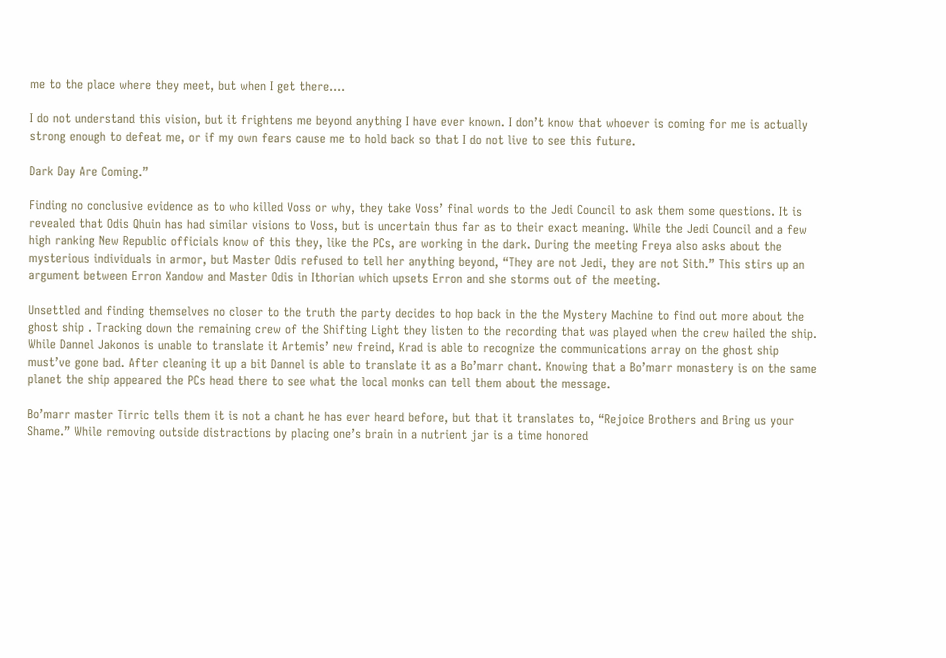me to the place where they meet, but when I get there….

I do not understand this vision, but it frightens me beyond anything I have ever known. I don’t know that whoever is coming for me is actually strong enough to defeat me, or if my own fears cause me to hold back so that I do not live to see this future.

Dark Day Are Coming.”

Finding no conclusive evidence as to who killed Voss or why, they take Voss’ final words to the Jedi Council to ask them some questions. It is revealed that Odis Qhuin has had similar visions to Voss, but is uncertain thus far as to their exact meaning. While the Jedi Council and a few high ranking New Republic officials know of this they, like the PCs, are working in the dark. During the meeting Freya also asks about the mysterious individuals in armor, but Master Odis refused to tell her anything beyond, “They are not Jedi, they are not Sith.” This stirs up an argument between Erron Xandow and Master Odis in Ithorian which upsets Erron and she storms out of the meeting.

Unsettled and finding themselves no closer to the truth the party decides to hop back in the the Mystery Machine to find out more about the ghost ship . Tracking down the remaining crew of the Shifting Light they listen to the recording that was played when the crew hailed the ship. While Dannel Jakonos is unable to translate it Artemis’ new freind, Krad is able to recognize the communications array on the ghost ship must’ve gone bad. After cleaning it up a bit Dannel is able to translate it as a Bo’marr chant. Knowing that a Bo’marr monastery is on the same planet the ship appeared the PCs head there to see what the local monks can tell them about the message.

Bo’marr master Tirric tells them it is not a chant he has ever heard before, but that it translates to, “Rejoice Brothers and Bring us your Shame.” While removing outside distractions by placing one’s brain in a nutrient jar is a time honored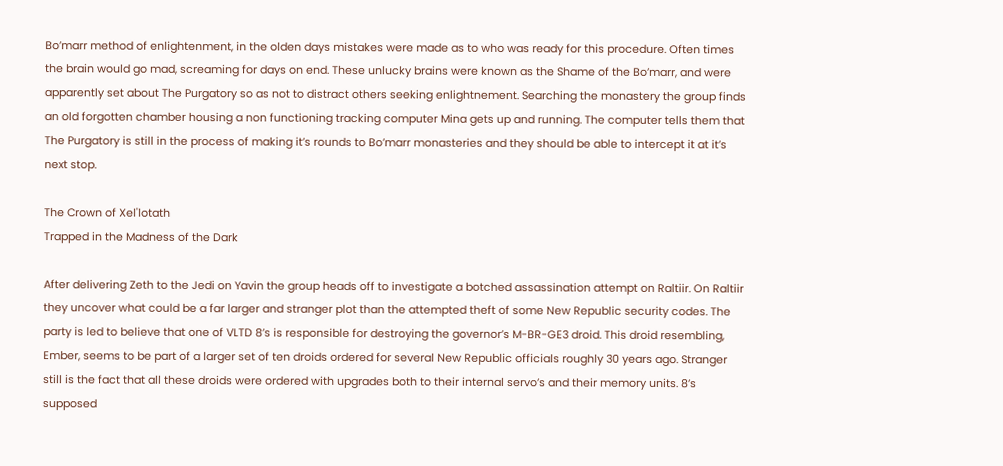Bo’marr method of enlightenment, in the olden days mistakes were made as to who was ready for this procedure. Often times the brain would go mad, screaming for days on end. These unlucky brains were known as the Shame of the Bo’marr, and were apparently set about The Purgatory so as not to distract others seeking enlightnement. Searching the monastery the group finds an old forgotten chamber housing a non functioning tracking computer Mina gets up and running. The computer tells them that The Purgatory is still in the process of making it’s rounds to Bo’marr monasteries and they should be able to intercept it at it’s next stop.

The Crown of Xel'lotath
Trapped in the Madness of the Dark

After delivering Zeth to the Jedi on Yavin the group heads off to investigate a botched assassination attempt on Raltiir. On Raltiir they uncover what could be a far larger and stranger plot than the attempted theft of some New Republic security codes. The party is led to believe that one of VLTD 8’s is responsible for destroying the governor’s M-BR-GE3 droid. This droid resembling, Ember, seems to be part of a larger set of ten droids ordered for several New Republic officials roughly 30 years ago. Stranger still is the fact that all these droids were ordered with upgrades both to their internal servo’s and their memory units. 8’s supposed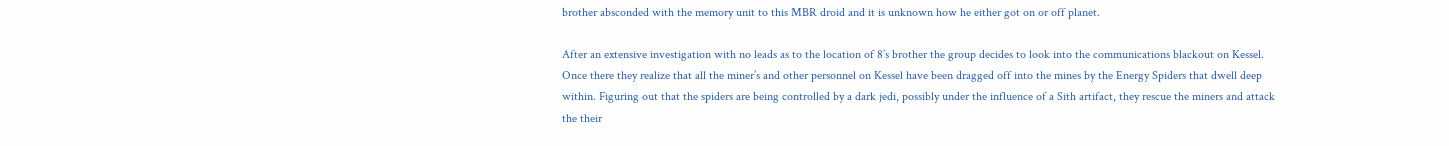brother absconded with the memory unit to this MBR droid and it is unknown how he either got on or off planet.

After an extensive investigation with no leads as to the location of 8’s brother the group decides to look into the communications blackout on Kessel. Once there they realize that all the miner’s and other personnel on Kessel have been dragged off into the mines by the Energy Spiders that dwell deep within. Figuring out that the spiders are being controlled by a dark jedi, possibly under the influence of a Sith artifact, they rescue the miners and attack the their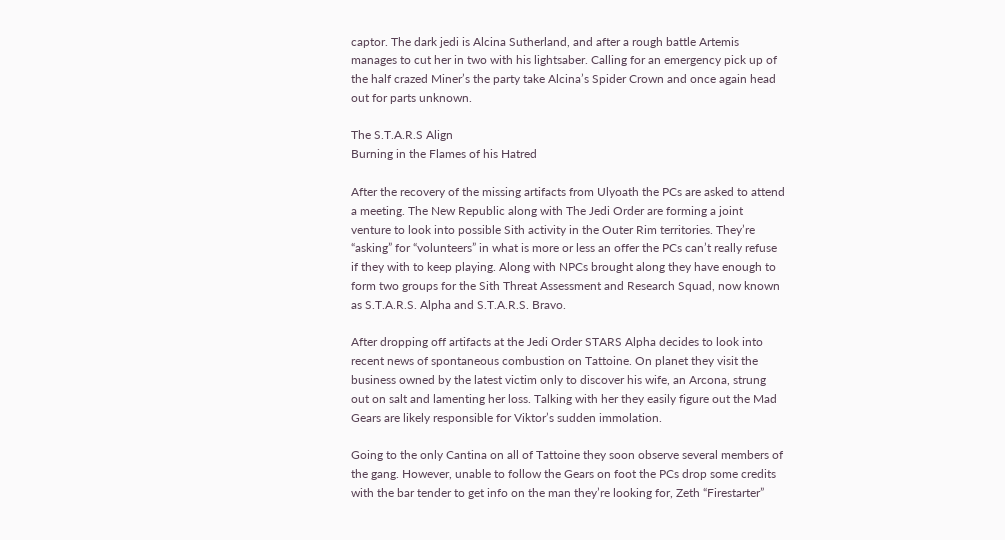captor. The dark jedi is Alcina Sutherland, and after a rough battle Artemis manages to cut her in two with his lightsaber. Calling for an emergency pick up of the half crazed Miner’s the party take Alcina’s Spider Crown and once again head out for parts unknown.

The S.T.A.R.S Align
Burning in the Flames of his Hatred

After the recovery of the missing artifacts from Ulyoath the PCs are asked to attend a meeting. The New Republic along with The Jedi Order are forming a joint venture to look into possible Sith activity in the Outer Rim territories. They’re “asking” for “volunteers” in what is more or less an offer the PCs can’t really refuse if they with to keep playing. Along with NPCs brought along they have enough to form two groups for the Sith Threat Assessment and Research Squad, now known as S.T.A.R.S. Alpha and S.T.A.R.S. Bravo.

After dropping off artifacts at the Jedi Order STARS Alpha decides to look into recent news of spontaneous combustion on Tattoine. On planet they visit the business owned by the latest victim only to discover his wife, an Arcona, strung out on salt and lamenting her loss. Talking with her they easily figure out the Mad Gears are likely responsible for Viktor’s sudden immolation.

Going to the only Cantina on all of Tattoine they soon observe several members of the gang. However, unable to follow the Gears on foot the PCs drop some credits with the bar tender to get info on the man they’re looking for, Zeth “Firestarter”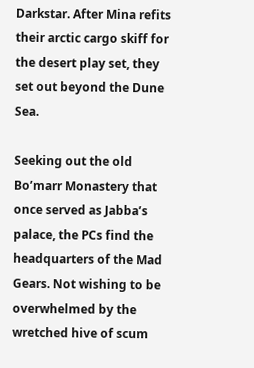Darkstar. After Mina refits their arctic cargo skiff for the desert play set, they set out beyond the Dune Sea.

Seeking out the old Bo’marr Monastery that once served as Jabba’s palace, the PCs find the headquarters of the Mad Gears. Not wishing to be overwhelmed by the wretched hive of scum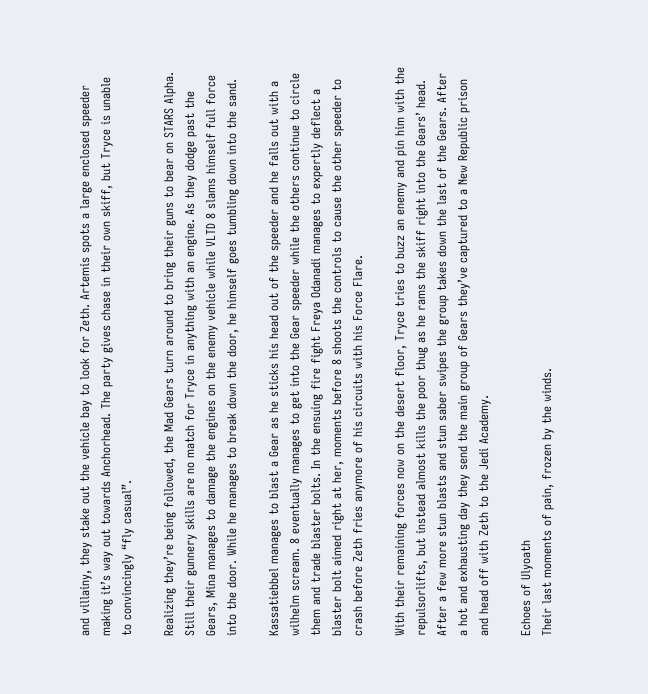and villainy, they stake out the vehicle bay to look for Zeth. Artemis spots a large enclosed speeder making it’s way out towards Anchorhead. The party gives chase in their own skiff, but Tryce is unable to convincingly “fly casual”.

Realizing they’re being followed, the Mad Gears turn around to bring their guns to bear on STARS Alpha. Still their gunnery skills are no match for Tryce in anything with an engine. As they dodge past the Gears, Mina manages to damage the engines on the enemy vehicle while VLTD 8 slams himself full force into the door. While he manages to break down the door, he himself goes tumbling down into the sand.

Kassatiebbel manages to blast a Gear as he sticks his head out of the speeder and he falls out with a wilhelm scream. 8 eventually manages to get into the Gear speeder while the others continue to circle them and trade blaster bolts. In the ensuing fire fight Freya Odanadi manages to expertly deflect a blaster bolt aimed right at her, moments before 8 shoots the controls to cause the other speeder to crash before Zeth fries anymore of his circuits with his Force Flare.

With their remaining forces now on the desert floor, Tryce tries to buzz an enemy and pin him with the repulsorlifts, but instead almost kills the poor thug as he rams the skiff right into the Gears’ head. After a few more stun blasts and stun saber swipes the group takes down the last of the Gears. After a hot and exhausting day they send the main group of Gears they’ve captured to a New Republic prison and head off with Zeth to the Jedi Academy.

Echoes of Ulyoath
Their last moments of pain, frozen by the winds.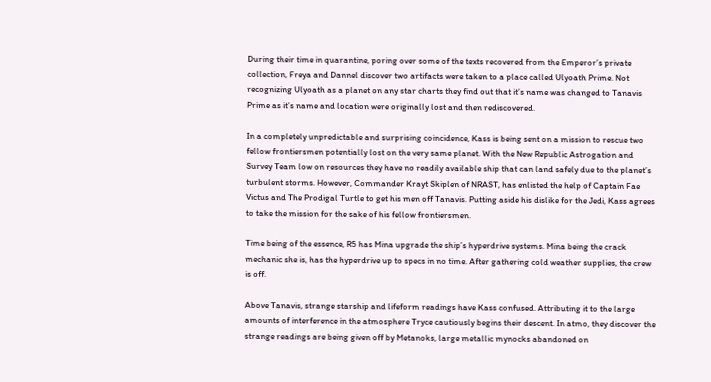During their time in quarantine, poring over some of the texts recovered from the Emperor’s private collection, Freya and Dannel discover two artifacts were taken to a place called Ulyoath Prime. Not recognizing Ulyoath as a planet on any star charts they find out that it’s name was changed to Tanavis Prime as it’s name and location were originally lost and then rediscovered.

In a completely unpredictable and surprising coincidence, Kass is being sent on a mission to rescue two fellow frontiersmen potentially lost on the very same planet. With the New Republic Astrogation and Survey Team low on resources they have no readily available ship that can land safely due to the planet’s turbulent storms. However, Commander Krayt Skiplen of NRAST, has enlisted the help of Captain Fae Victus and The Prodigal Turtle to get his men off Tanavis. Putting aside his dislike for the Jedi, Kass agrees to take the mission for the sake of his fellow frontiersmen.

Time being of the essence, R5 has Mina upgrade the ship’s hyperdrive systems. Mina being the crack mechanic she is, has the hyperdrive up to specs in no time. After gathering cold weather supplies, the crew is off.

Above Tanavis, strange starship and lifeform readings have Kass confused. Attributing it to the large amounts of interference in the atmosphere Tryce cautiously begins their descent. In atmo, they discover the strange readings are being given off by Metanoks, large metallic mynocks abandoned on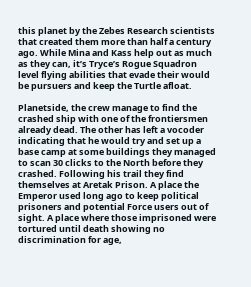this planet by the Zebes Research scientists that created them more than half a century ago. While Mina and Kass help out as much as they can, it’s Tryce’s Rogue Squadron level flying abilities that evade their would be pursuers and keep the Turtle afloat.

Planetside, the crew manage to find the crashed ship with one of the frontiersmen already dead. The other has left a vocoder indicating that he would try and set up a base camp at some buildings they managed to scan 30 clicks to the North before they crashed. Following his trail they find themselves at Aretak Prison. A place the Emperor used long ago to keep political prisoners and potential Force users out of sight. A place where those imprisoned were tortured until death showing no discrimination for age,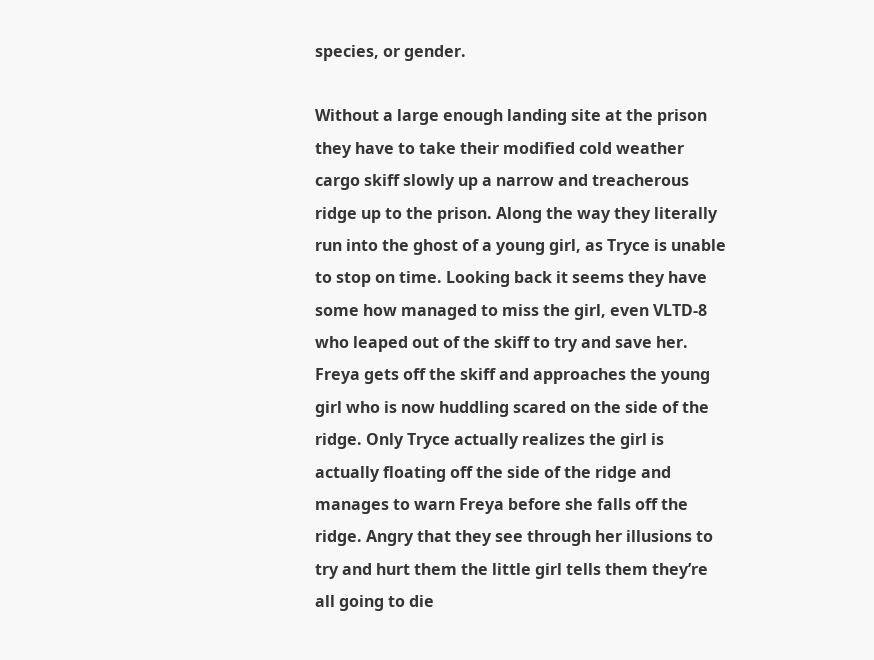species, or gender.

Without a large enough landing site at the prison they have to take their modified cold weather cargo skiff slowly up a narrow and treacherous ridge up to the prison. Along the way they literally run into the ghost of a young girl, as Tryce is unable to stop on time. Looking back it seems they have some how managed to miss the girl, even VLTD-8 who leaped out of the skiff to try and save her. Freya gets off the skiff and approaches the young girl who is now huddling scared on the side of the ridge. Only Tryce actually realizes the girl is actually floating off the side of the ridge and manages to warn Freya before she falls off the ridge. Angry that they see through her illusions to try and hurt them the little girl tells them they’re all going to die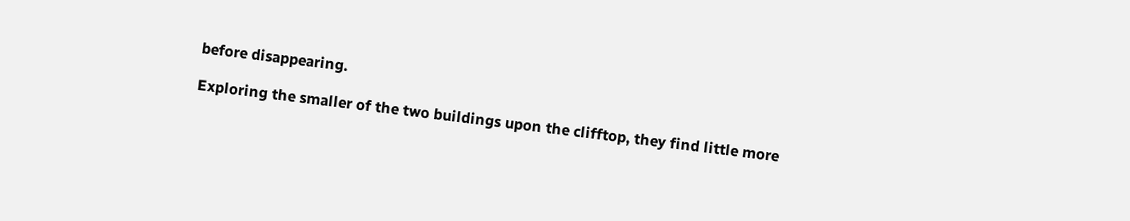before disappearing.

Exploring the smaller of the two buildings upon the clifftop, they find little more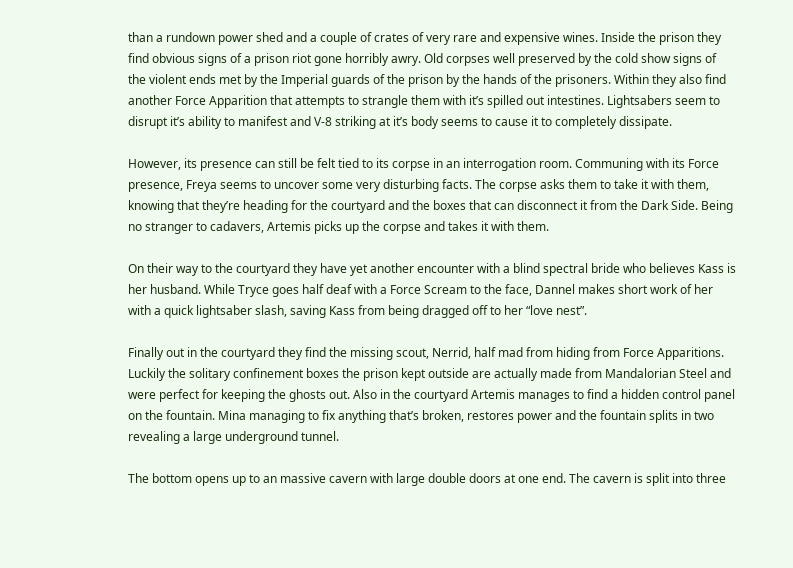than a rundown power shed and a couple of crates of very rare and expensive wines. Inside the prison they find obvious signs of a prison riot gone horribly awry. Old corpses well preserved by the cold show signs of the violent ends met by the Imperial guards of the prison by the hands of the prisoners. Within they also find another Force Apparition that attempts to strangle them with it’s spilled out intestines. Lightsabers seem to disrupt it’s ability to manifest and V-8 striking at it’s body seems to cause it to completely dissipate.

However, its presence can still be felt tied to its corpse in an interrogation room. Communing with its Force presence, Freya seems to uncover some very disturbing facts. The corpse asks them to take it with them, knowing that they’re heading for the courtyard and the boxes that can disconnect it from the Dark Side. Being no stranger to cadavers, Artemis picks up the corpse and takes it with them.

On their way to the courtyard they have yet another encounter with a blind spectral bride who believes Kass is her husband. While Tryce goes half deaf with a Force Scream to the face, Dannel makes short work of her with a quick lightsaber slash, saving Kass from being dragged off to her “love nest”.

Finally out in the courtyard they find the missing scout, Nerrid, half mad from hiding from Force Apparitions. Luckily the solitary confinement boxes the prison kept outside are actually made from Mandalorian Steel and were perfect for keeping the ghosts out. Also in the courtyard Artemis manages to find a hidden control panel on the fountain. Mina managing to fix anything that’s broken, restores power and the fountain splits in two revealing a large underground tunnel.

The bottom opens up to an massive cavern with large double doors at one end. The cavern is split into three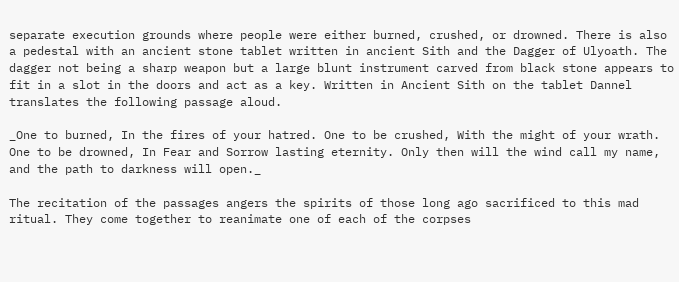separate execution grounds where people were either burned, crushed, or drowned. There is also a pedestal with an ancient stone tablet written in ancient Sith and the Dagger of Ulyoath. The dagger not being a sharp weapon but a large blunt instrument carved from black stone appears to fit in a slot in the doors and act as a key. Written in Ancient Sith on the tablet Dannel translates the following passage aloud.

_One to burned, In the fires of your hatred. One to be crushed, With the might of your wrath. One to be drowned, In Fear and Sorrow lasting eternity. Only then will the wind call my name, and the path to darkness will open._

The recitation of the passages angers the spirits of those long ago sacrificed to this mad ritual. They come together to reanimate one of each of the corpses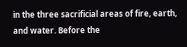in the three sacrificial areas of fire, earth, and water. Before the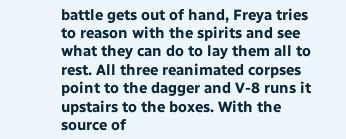battle gets out of hand, Freya tries to reason with the spirits and see what they can do to lay them all to rest. All three reanimated corpses point to the dagger and V-8 runs it upstairs to the boxes. With the source of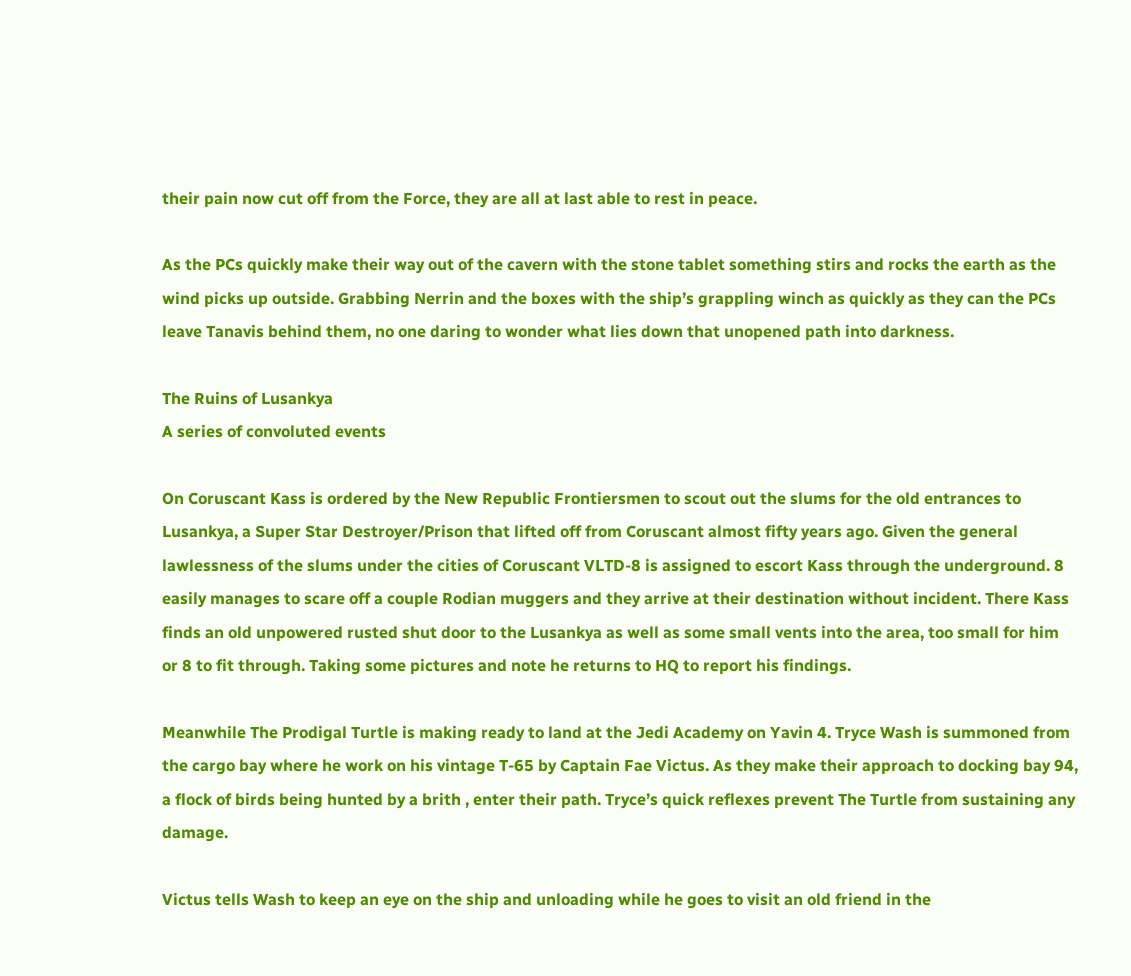their pain now cut off from the Force, they are all at last able to rest in peace.

As the PCs quickly make their way out of the cavern with the stone tablet something stirs and rocks the earth as the wind picks up outside. Grabbing Nerrin and the boxes with the ship’s grappling winch as quickly as they can the PCs leave Tanavis behind them, no one daring to wonder what lies down that unopened path into darkness.

The Ruins of Lusankya
A series of convoluted events

On Coruscant Kass is ordered by the New Republic Frontiersmen to scout out the slums for the old entrances to Lusankya, a Super Star Destroyer/Prison that lifted off from Coruscant almost fifty years ago. Given the general lawlessness of the slums under the cities of Coruscant VLTD-8 is assigned to escort Kass through the underground. 8 easily manages to scare off a couple Rodian muggers and they arrive at their destination without incident. There Kass finds an old unpowered rusted shut door to the Lusankya as well as some small vents into the area, too small for him or 8 to fit through. Taking some pictures and note he returns to HQ to report his findings.

Meanwhile The Prodigal Turtle is making ready to land at the Jedi Academy on Yavin 4. Tryce Wash is summoned from the cargo bay where he work on his vintage T-65 by Captain Fae Victus. As they make their approach to docking bay 94, a flock of birds being hunted by a brith , enter their path. Tryce’s quick reflexes prevent The Turtle from sustaining any damage.

Victus tells Wash to keep an eye on the ship and unloading while he goes to visit an old friend in the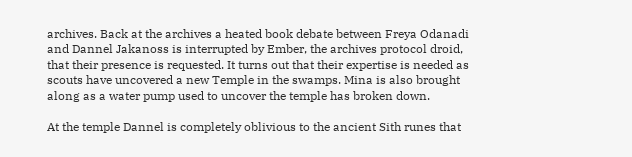archives. Back at the archives a heated book debate between Freya Odanadi and Dannel Jakanoss is interrupted by Ember, the archives protocol droid, that their presence is requested. It turns out that their expertise is needed as scouts have uncovered a new Temple in the swamps. Mina is also brought along as a water pump used to uncover the temple has broken down.

At the temple Dannel is completely oblivious to the ancient Sith runes that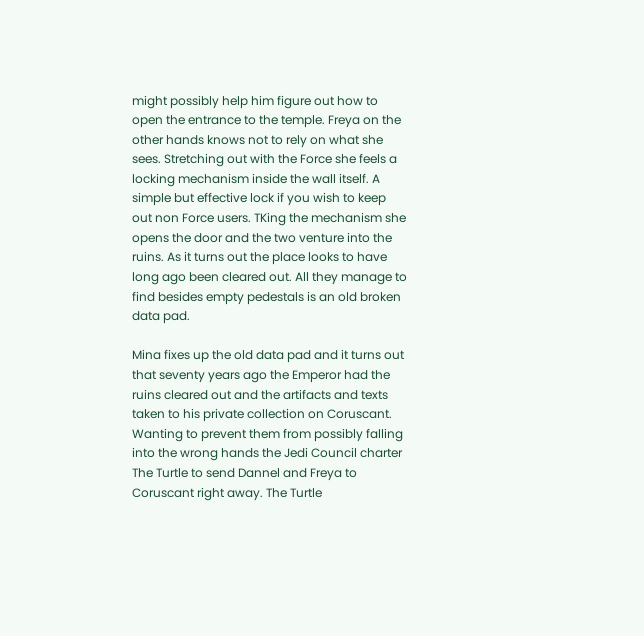might possibly help him figure out how to open the entrance to the temple. Freya on the other hands knows not to rely on what she sees. Stretching out with the Force she feels a locking mechanism inside the wall itself. A simple but effective lock if you wish to keep out non Force users. TKing the mechanism she opens the door and the two venture into the ruins. As it turns out the place looks to have long ago been cleared out. All they manage to find besides empty pedestals is an old broken data pad.

Mina fixes up the old data pad and it turns out that seventy years ago the Emperor had the ruins cleared out and the artifacts and texts taken to his private collection on Coruscant. Wanting to prevent them from possibly falling into the wrong hands the Jedi Council charter The Turtle to send Dannel and Freya to Coruscant right away. The Turtle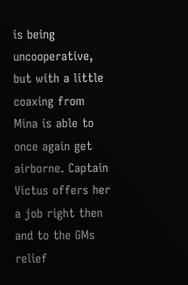is being uncooperative, but with a little coaxing from Mina is able to once again get airborne. Captain Victus offers her a job right then and to the GMs relief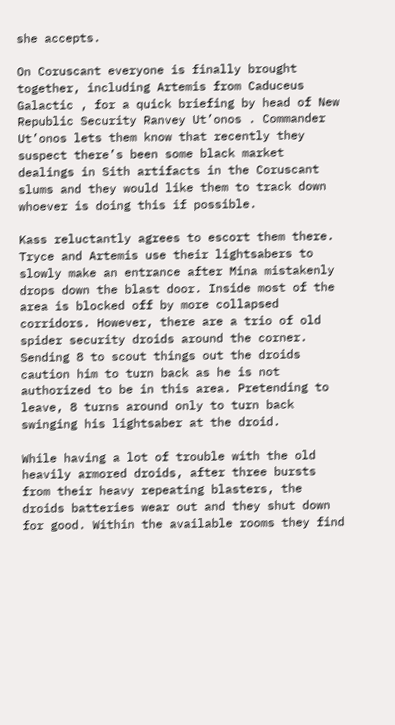she accepts.

On Coruscant everyone is finally brought together, including Artemis from Caduceus Galactic , for a quick briefing by head of New Republic Security Ranvey Ut’onos . Commander Ut’onos lets them know that recently they suspect there’s been some black market dealings in Sith artifacts in the Coruscant slums and they would like them to track down whoever is doing this if possible.

Kass reluctantly agrees to escort them there. Tryce and Artemis use their lightsabers to slowly make an entrance after Mina mistakenly drops down the blast door. Inside most of the area is blocked off by more collapsed corridors. However, there are a trio of old spider security droids around the corner. Sending 8 to scout things out the droids caution him to turn back as he is not authorized to be in this area. Pretending to leave, 8 turns around only to turn back swinging his lightsaber at the droid.

While having a lot of trouble with the old heavily armored droids, after three bursts from their heavy repeating blasters, the droids batteries wear out and they shut down for good. Within the available rooms they find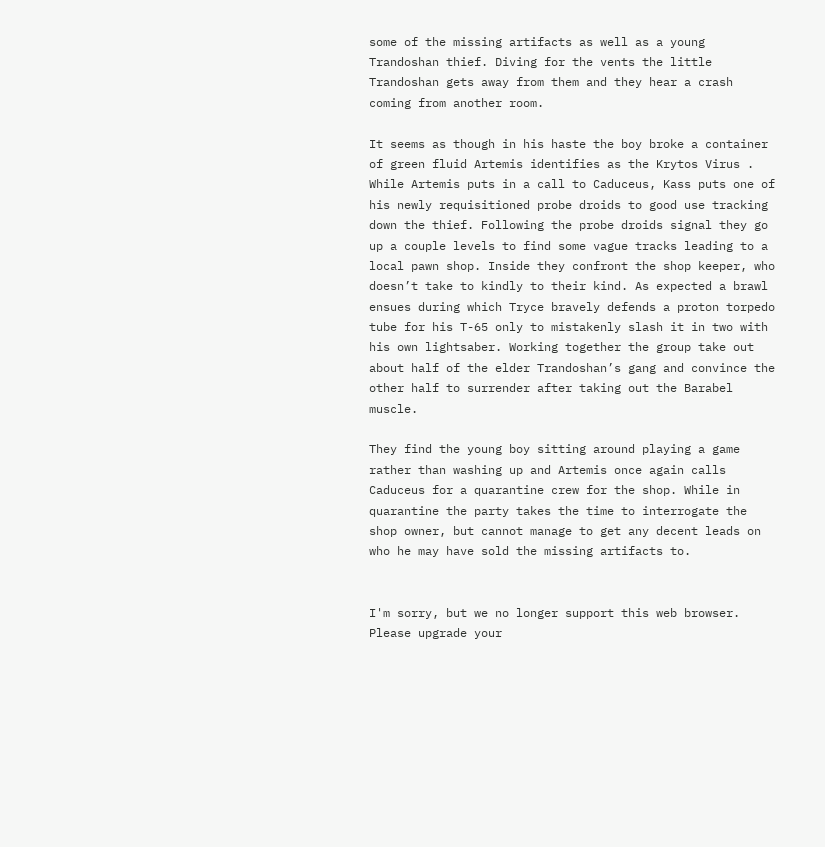some of the missing artifacts as well as a young Trandoshan thief. Diving for the vents the little Trandoshan gets away from them and they hear a crash coming from another room.

It seems as though in his haste the boy broke a container of green fluid Artemis identifies as the Krytos Virus . While Artemis puts in a call to Caduceus, Kass puts one of his newly requisitioned probe droids to good use tracking down the thief. Following the probe droids signal they go up a couple levels to find some vague tracks leading to a local pawn shop. Inside they confront the shop keeper, who doesn’t take to kindly to their kind. As expected a brawl ensues during which Tryce bravely defends a proton torpedo tube for his T-65 only to mistakenly slash it in two with his own lightsaber. Working together the group take out about half of the elder Trandoshan’s gang and convince the other half to surrender after taking out the Barabel muscle.

They find the young boy sitting around playing a game rather than washing up and Artemis once again calls Caduceus for a quarantine crew for the shop. While in quarantine the party takes the time to interrogate the shop owner, but cannot manage to get any decent leads on who he may have sold the missing artifacts to.


I'm sorry, but we no longer support this web browser. Please upgrade your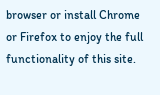browser or install Chrome or Firefox to enjoy the full functionality of this site.